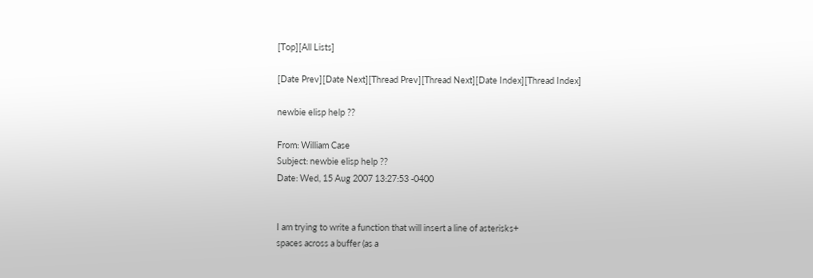[Top][All Lists]

[Date Prev][Date Next][Thread Prev][Thread Next][Date Index][Thread Index]

newbie elisp help ??

From: William Case
Subject: newbie elisp help ??
Date: Wed, 15 Aug 2007 13:27:53 -0400


I am trying to write a function that will insert a line of asterisks+
spaces across a buffer (as a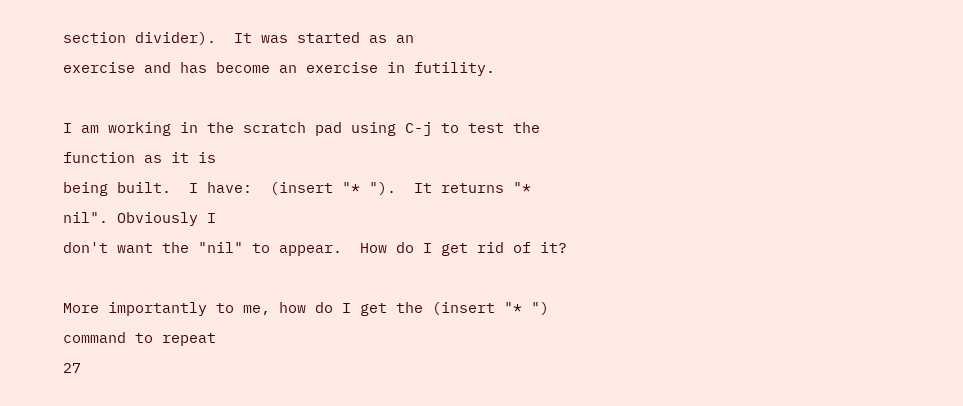section divider).  It was started as an
exercise and has become an exercise in futility.

I am working in the scratch pad using C-j to test the function as it is
being built.  I have:  (insert "* ").  It returns "* nil". Obviously I
don't want the "nil" to appear.  How do I get rid of it?

More importantly to me, how do I get the (insert "* ") command to repeat
27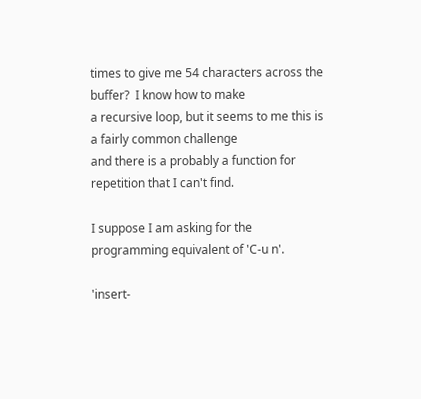times to give me 54 characters across the buffer?  I know how to make
a recursive loop, but it seems to me this is a fairly common challenge
and there is a probably a function for repetition that I can't find.

I suppose I am asking for the programming equivalent of 'C-u n'.

'insert-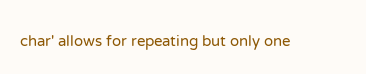char' allows for repeating but only one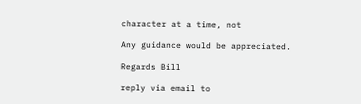character at a time, not

Any guidance would be appreciated.

Regards Bill

reply via email to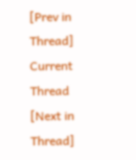[Prev in Thread] Current Thread [Next in Thread]